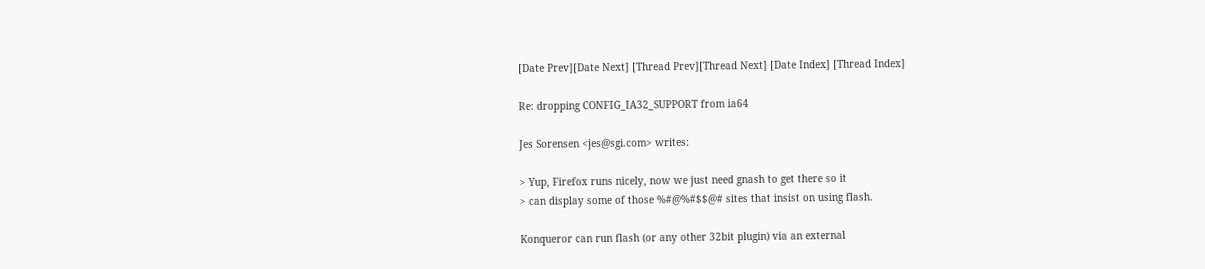[Date Prev][Date Next] [Thread Prev][Thread Next] [Date Index] [Thread Index]

Re: dropping CONFIG_IA32_SUPPORT from ia64

Jes Sorensen <jes@sgi.com> writes:

> Yup, Firefox runs nicely, now we just need gnash to get there so it
> can display some of those %#@%#$$@# sites that insist on using flash.

Konqueror can run flash (or any other 32bit plugin) via an external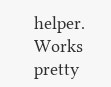helper.  Works pretty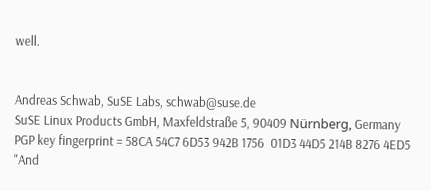well.


Andreas Schwab, SuSE Labs, schwab@suse.de
SuSE Linux Products GmbH, Maxfeldstraße 5, 90409 Nürnberg, Germany
PGP key fingerprint = 58CA 54C7 6D53 942B 1756  01D3 44D5 214B 8276 4ED5
"And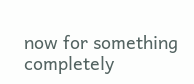now for something completely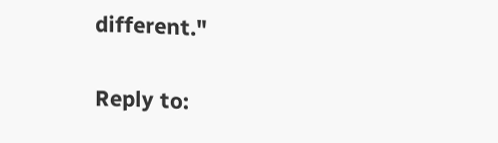different."

Reply to: